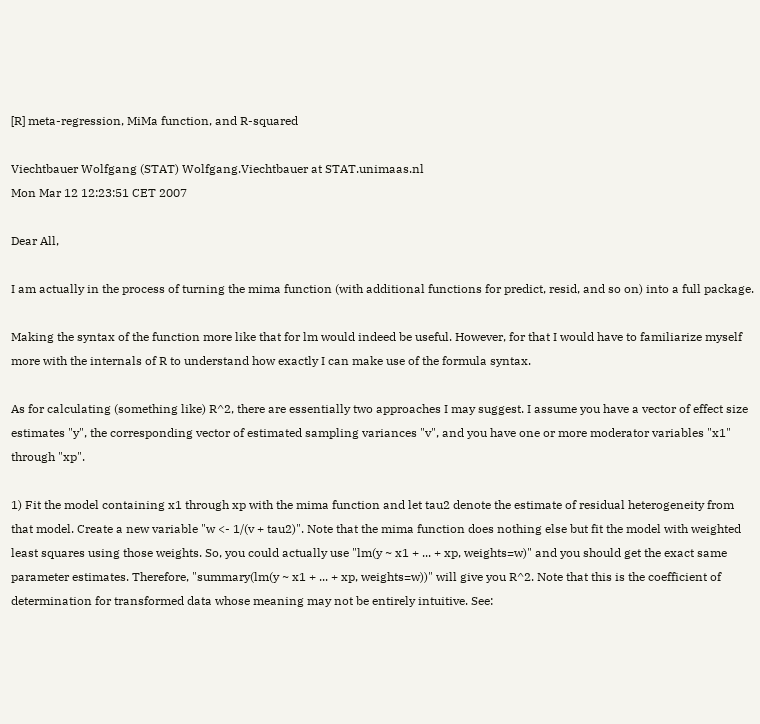[R] meta-regression, MiMa function, and R-squared

Viechtbauer Wolfgang (STAT) Wolfgang.Viechtbauer at STAT.unimaas.nl
Mon Mar 12 12:23:51 CET 2007

Dear All,

I am actually in the process of turning the mima function (with additional functions for predict, resid, and so on) into a full package.

Making the syntax of the function more like that for lm would indeed be useful. However, for that I would have to familiarize myself more with the internals of R to understand how exactly I can make use of the formula syntax.

As for calculating (something like) R^2, there are essentially two approaches I may suggest. I assume you have a vector of effect size estimates "y", the corresponding vector of estimated sampling variances "v", and you have one or more moderator variables "x1" through "xp".

1) Fit the model containing x1 through xp with the mima function and let tau2 denote the estimate of residual heterogeneity from that model. Create a new variable "w <- 1/(v + tau2)". Note that the mima function does nothing else but fit the model with weighted least squares using those weights. So, you could actually use "lm(y ~ x1 + ... + xp, weights=w)" and you should get the exact same parameter estimates. Therefore, "summary(lm(y ~ x1 + ... + xp, weights=w))" will give you R^2. Note that this is the coefficient of determination for transformed data whose meaning may not be entirely intuitive. See: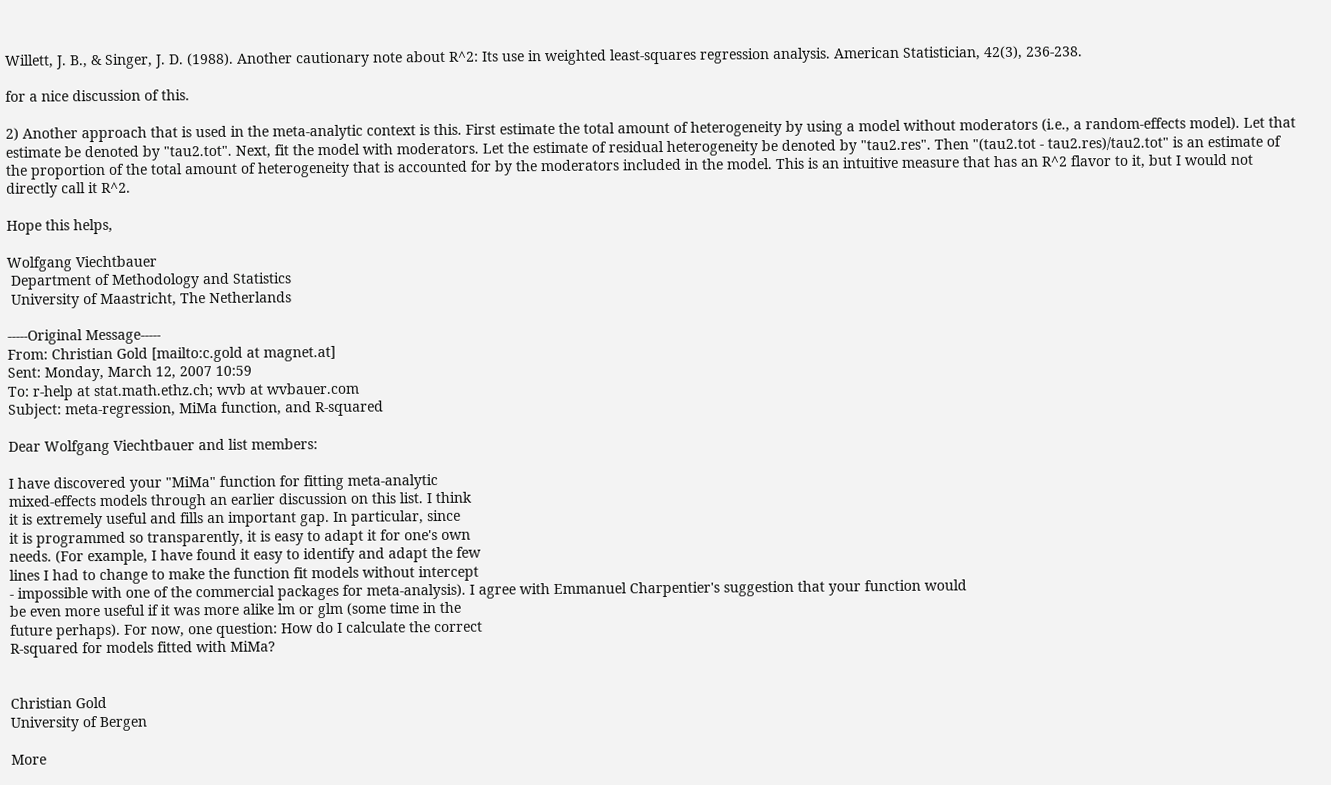Willett, J. B., & Singer, J. D. (1988). Another cautionary note about R^2: Its use in weighted least-squares regression analysis. American Statistician, 42(3), 236-238.

for a nice discussion of this.

2) Another approach that is used in the meta-analytic context is this. First estimate the total amount of heterogeneity by using a model without moderators (i.e., a random-effects model). Let that estimate be denoted by "tau2.tot". Next, fit the model with moderators. Let the estimate of residual heterogeneity be denoted by "tau2.res". Then "(tau2.tot - tau2.res)/tau2.tot" is an estimate of the proportion of the total amount of heterogeneity that is accounted for by the moderators included in the model. This is an intuitive measure that has an R^2 flavor to it, but I would not directly call it R^2.

Hope this helps,

Wolfgang Viechtbauer
 Department of Methodology and Statistics
 University of Maastricht, The Netherlands

-----Original Message-----
From: Christian Gold [mailto:c.gold at magnet.at]
Sent: Monday, March 12, 2007 10:59
To: r-help at stat.math.ethz.ch; wvb at wvbauer.com
Subject: meta-regression, MiMa function, and R-squared

Dear Wolfgang Viechtbauer and list members:

I have discovered your "MiMa" function for fitting meta-analytic
mixed-effects models through an earlier discussion on this list. I think
it is extremely useful and fills an important gap. In particular, since
it is programmed so transparently, it is easy to adapt it for one's own
needs. (For example, I have found it easy to identify and adapt the few
lines I had to change to make the function fit models without intercept
- impossible with one of the commercial packages for meta-analysis). I agree with Emmanuel Charpentier's suggestion that your function would
be even more useful if it was more alike lm or glm (some time in the
future perhaps). For now, one question: How do I calculate the correct
R-squared for models fitted with MiMa?


Christian Gold
University of Bergen

More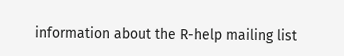information about the R-help mailing list